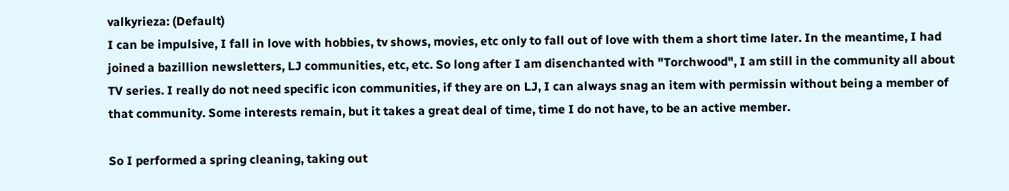valkyrieza: (Default)
I can be impulsive, I fall in love with hobbies, tv shows, movies, etc only to fall out of love with them a short time later. In the meantime, I had joined a bazillion newsletters, LJ communities, etc, etc. So long after I am disenchanted with "Torchwood", I am still in the community all about TV series. I really do not need specific icon communities, if they are on LJ, I can always snag an item with permissin without being a member of that community. Some interests remain, but it takes a great deal of time, time I do not have, to be an active member.

So I performed a spring cleaning, taking out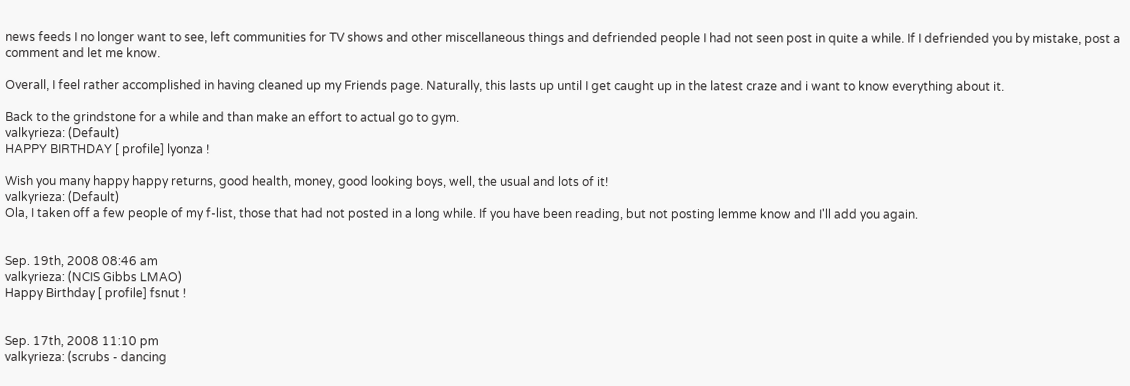news feeds I no longer want to see, left communities for TV shows and other miscellaneous things and defriended people I had not seen post in quite a while. If I defriended you by mistake, post a comment and let me know.

Overall, I feel rather accomplished in having cleaned up my Friends page. Naturally, this lasts up until I get caught up in the latest craze and i want to know everything about it.

Back to the grindstone for a while and than make an effort to actual go to gym.
valkyrieza: (Default)
HAPPY BIRTHDAY [ profile] lyonza !

Wish you many happy happy returns, good health, money, good looking boys, well, the usual and lots of it!
valkyrieza: (Default)
Ola, I taken off a few people of my f-list, those that had not posted in a long while. If you have been reading, but not posting lemme know and I'll add you again.


Sep. 19th, 2008 08:46 am
valkyrieza: (NCIS Gibbs LMAO)
Happy Birthday [ profile] fsnut !


Sep. 17th, 2008 11:10 pm
valkyrieza: (scrubs - dancing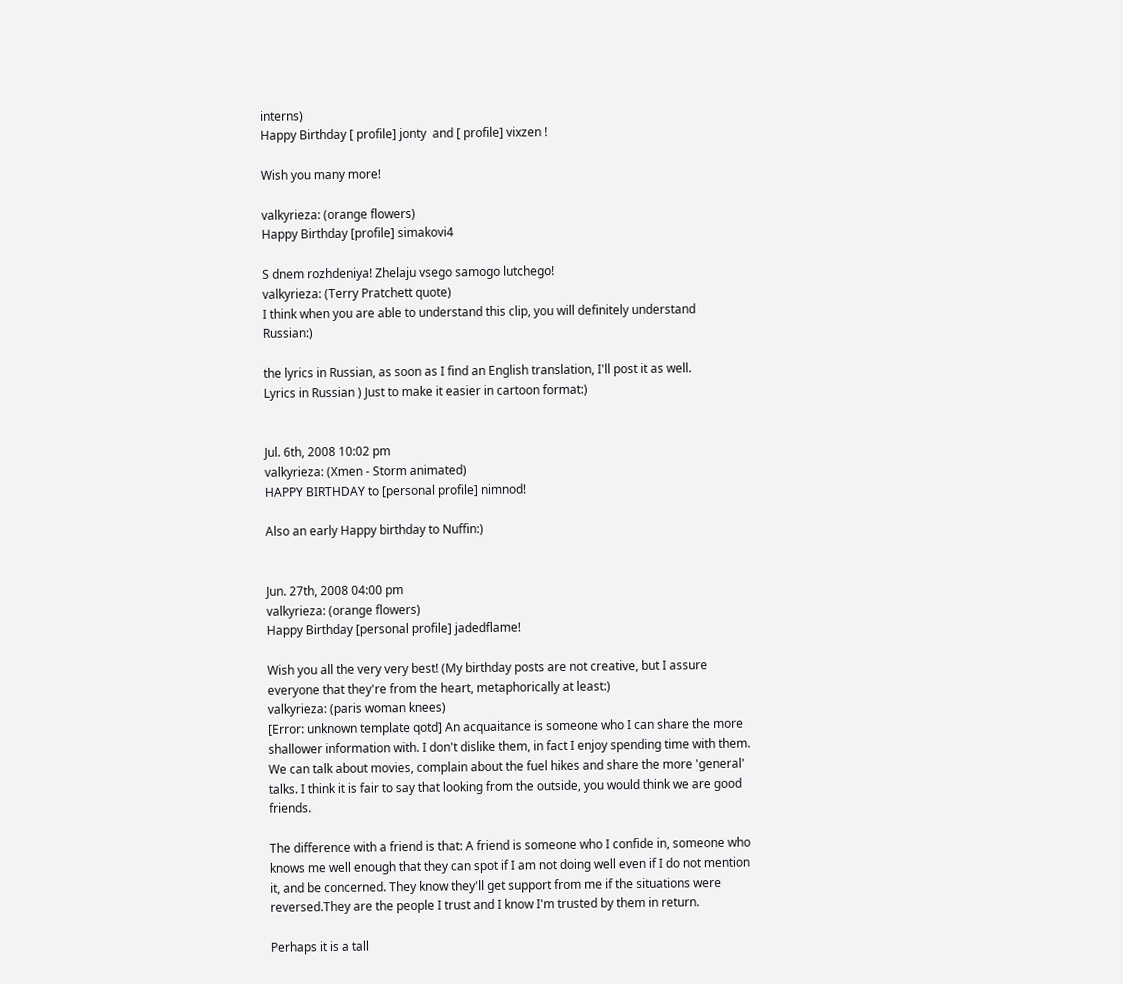interns)
Happy Birthday [ profile] jonty  and [ profile] vixzen !

Wish you many more!

valkyrieza: (orange flowers)
Happy Birthday [profile] simakovi4

S dnem rozhdeniya! Zhelaju vsego samogo lutchego!
valkyrieza: (Terry Pratchett quote)
I think when you are able to understand this clip, you will definitely understand Russian:)

the lyrics in Russian, as soon as I find an English translation, I'll post it as well.
Lyrics in Russian ) Just to make it easier in cartoon format:)


Jul. 6th, 2008 10:02 pm
valkyrieza: (Xmen - Storm animated)
HAPPY BIRTHDAY to [personal profile] nimnod!

Also an early Happy birthday to Nuffin:)


Jun. 27th, 2008 04:00 pm
valkyrieza: (orange flowers)
Happy Birthday [personal profile] jadedflame!

Wish you all the very very best! (My birthday posts are not creative, but I assure everyone that they're from the heart, metaphorically at least:)
valkyrieza: (paris woman knees)
[Error: unknown template qotd] An acquaitance is someone who I can share the more shallower information with. I don't dislike them, in fact I enjoy spending time with them. We can talk about movies, complain about the fuel hikes and share the more 'general' talks. I think it is fair to say that looking from the outside, you would think we are good friends.

The difference with a friend is that: A friend is someone who I confide in, someone who knows me well enough that they can spot if I am not doing well even if I do not mention it, and be concerned. They know they'll get support from me if the situations were reversed.They are the people I trust and I know I'm trusted by them in return.

Perhaps it is a tall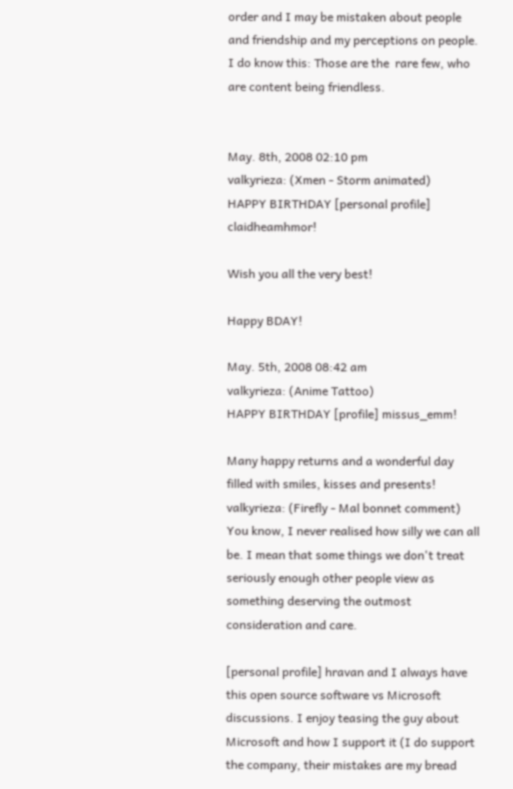order and I may be mistaken about people and friendship and my perceptions on people. I do know this: Those are the  rare few, who are content being friendless.


May. 8th, 2008 02:10 pm
valkyrieza: (Xmen - Storm animated)
HAPPY BIRTHDAY [personal profile] claidheamhmor!

Wish you all the very best!

Happy BDAY!

May. 5th, 2008 08:42 am
valkyrieza: (Anime Tattoo)
HAPPY BIRTHDAY [profile] missus_emm!

Many happy returns and a wonderful day filled with smiles, kisses and presents!
valkyrieza: (Firefly - Mal bonnet comment)
You know, I never realised how silly we can all be. I mean that some things we don't treat seriously enough other people view as something deserving the outmost consideration and care.

[personal profile] hravan and I always have this open source software vs Microsoft discussions. I enjoy teasing the guy about Microsoft and how I support it (I do support the company, their mistakes are my bread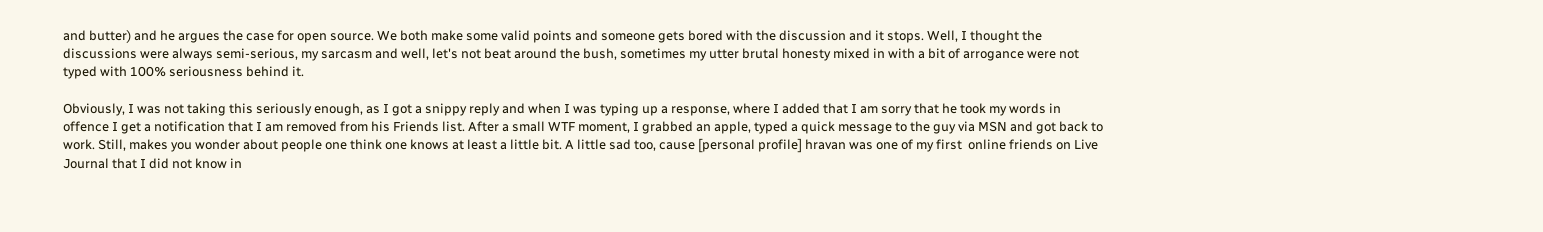and butter) and he argues the case for open source. We both make some valid points and someone gets bored with the discussion and it stops. Well, I thought the discussions were always semi-serious, my sarcasm and well, let's not beat around the bush, sometimes my utter brutal honesty mixed in with a bit of arrogance were not   typed with 100% seriousness behind it.

Obviously, I was not taking this seriously enough, as I got a snippy reply and when I was typing up a response, where I added that I am sorry that he took my words in offence I get a notification that I am removed from his Friends list. After a small WTF moment, I grabbed an apple, typed a quick message to the guy via MSN and got back to work. Still, makes you wonder about people one think one knows at least a little bit. A little sad too, cause [personal profile] hravan was one of my first  online friends on Live Journal that I did not know in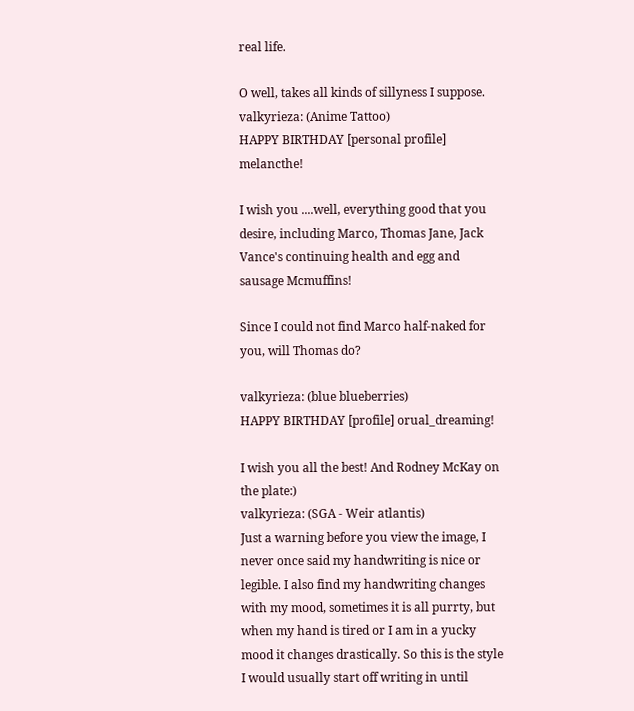real life.

O well, takes all kinds of sillyness I suppose.
valkyrieza: (Anime Tattoo)
HAPPY BIRTHDAY [personal profile] melancthe!

I wish you ....well, everything good that you desire, including Marco, Thomas Jane, Jack Vance's continuing health and egg and sausage Mcmuffins!

Since I could not find Marco half-naked for you, will Thomas do?

valkyrieza: (blue blueberries)
HAPPY BIRTHDAY [profile] orual_dreaming!

I wish you all the best! And Rodney McKay on the plate:)
valkyrieza: (SGA - Weir atlantis)
Just a warning before you view the image, I never once said my handwriting is nice or legible. I also find my handwriting changes with my mood, sometimes it is all purrty, but when my hand is tired or I am in a yucky mood it changes drastically. So this is the style I would usually start off writing in until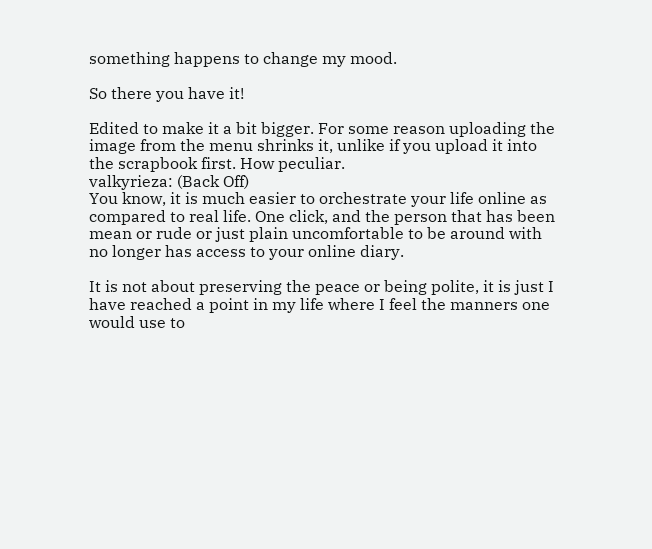something happens to change my mood.

So there you have it!

Edited to make it a bit bigger. For some reason uploading the image from the menu shrinks it, unlike if you upload it into the scrapbook first. How peculiar.
valkyrieza: (Back Off)
You know, it is much easier to orchestrate your life online as compared to real life. One click, and the person that has been mean or rude or just plain uncomfortable to be around with no longer has access to your online diary.

It is not about preserving the peace or being polite, it is just I have reached a point in my life where I feel the manners one would use to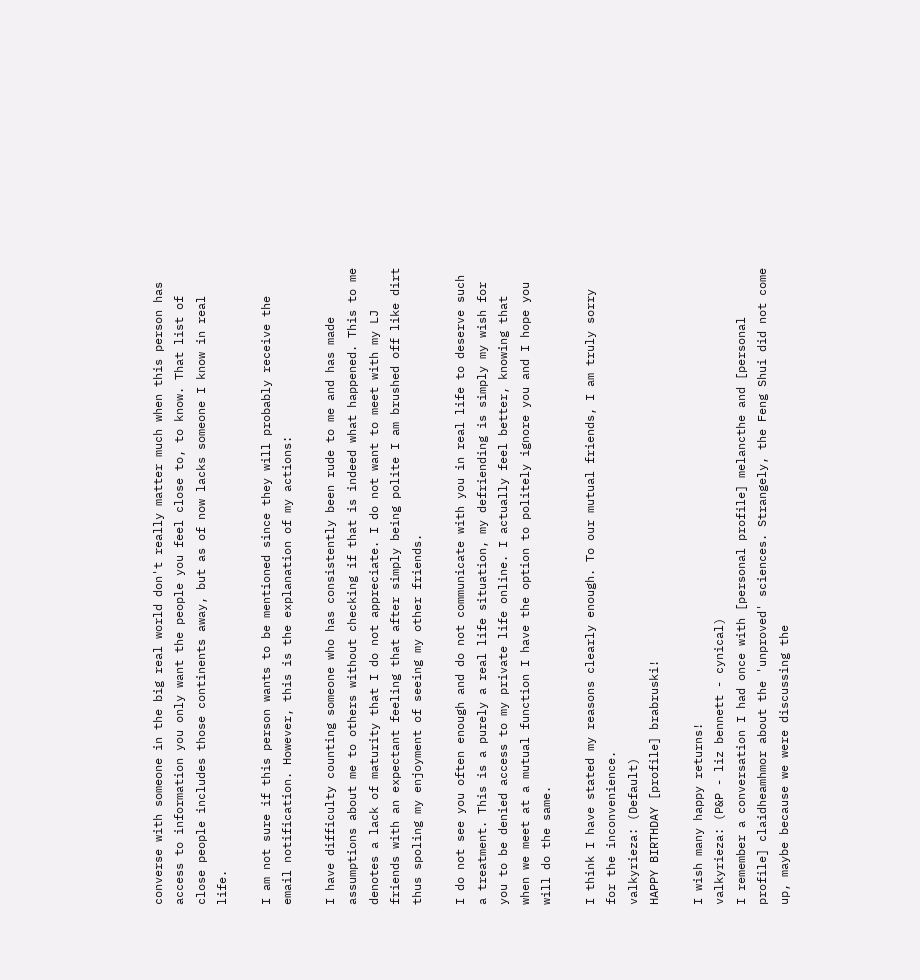converse with someone in the big real world don't really matter much when this person has access to information you only want the people you feel close to, to know. That list of close people includes those continents away, but as of now lacks someone I know in real life.

I am not sure if this person wants to be mentioned since they will probably receive the email notification. However, this is the explanation of my actions:

I have difficulty counting someone who has consistently been rude to me and has made assumptions about me to others without checking if that is indeed what happened. This to me denotes a lack of maturity that I do not appreciate. I do not want to meet with my LJ friends with an expectant feeling that after simply being polite I am brushed off like dirt thus spoling my enjoyment of seeing my other friends.

I do not see you often enough and do not communicate with you in real life to deserve such a treatment. This is a purely a real life situation, my defriending is simply my wish for you to be denied access to my private life online. I actually feel better, knowing that when we meet at a mutual function I have the option to politely ignore you and I hope you will do the same.

I think I have stated my reasons clearly enough. To our mutual friends, I am truly sorry for the inconvenience.
valkyrieza: (Default)
HAPPY BIRTHDAY [profile] brabruski!

I wish many happy returns!
valkyrieza: (P&P - liz bennett - cynical)
I remember a conversation I had once with [personal profile] melancthe and [personal profile] claidheamhmor about the 'unproved' sciences. Strangely, the Feng Shui did not come up, maybe because we were discussing the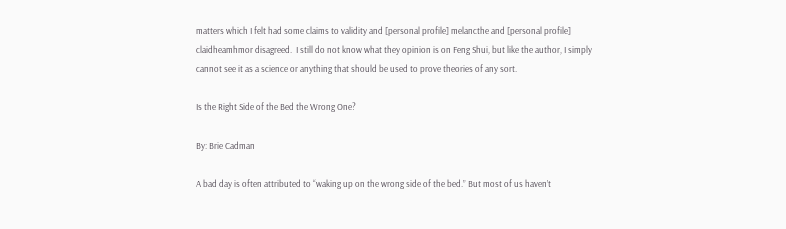matters which I felt had some claims to validity and [personal profile] melancthe and [personal profile] claidheamhmor disagreed.  I still do not know what they opinion is on Feng Shui, but like the author, I simply cannot see it as a science or anything that should be used to prove theories of any sort.

Is the Right Side of the Bed the Wrong One?

By: Brie Cadman

A bad day is often attributed to “waking up on the wrong side of the bed.” But most of us haven’t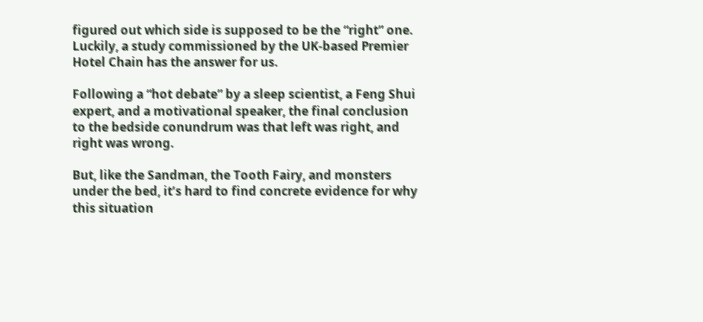figured out which side is supposed to be the “right” one. Luckily, a study commissioned by the UK-based Premier Hotel Chain has the answer for us.

Following a “hot debate” by a sleep scientist, a Feng Shui expert, and a motivational speaker, the final conclusion to the bedside conundrum was that left was right, and right was wrong.

But, like the Sandman, the Tooth Fairy, and monsters under the bed, it’s hard to find concrete evidence for why this situation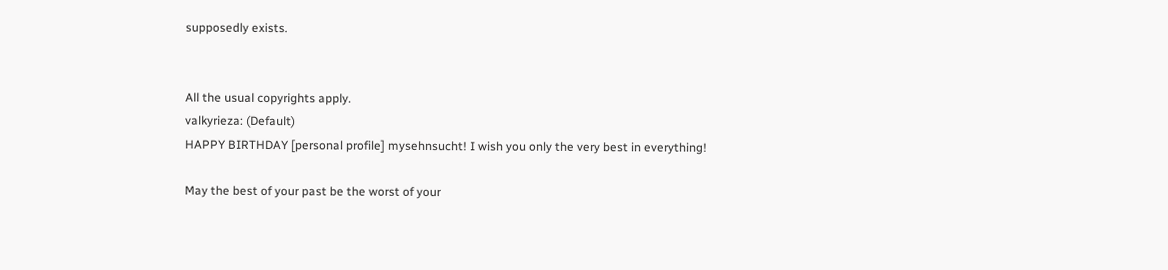supposedly exists.


All the usual copyrights apply.
valkyrieza: (Default)
HAPPY BIRTHDAY [personal profile] mysehnsucht! I wish you only the very best in everything!

May the best of your past be the worst of your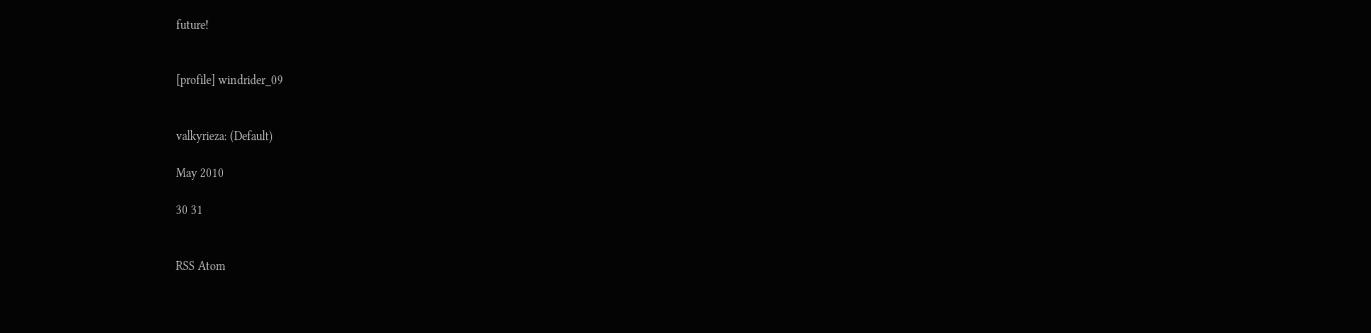future!


[profile] windrider_09


valkyrieza: (Default)

May 2010

30 31


RSS Atom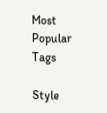Most Popular Tags

Style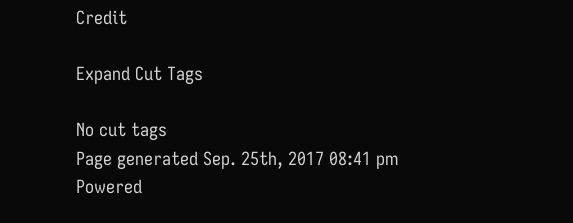Credit

Expand Cut Tags

No cut tags
Page generated Sep. 25th, 2017 08:41 pm
Powered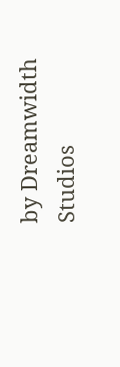by Dreamwidth Studios